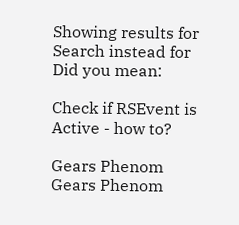Showing results for
Search instead for
Did you mean:

Check if RSEvent is Active - how to?

Gears Phenom Gears Phenom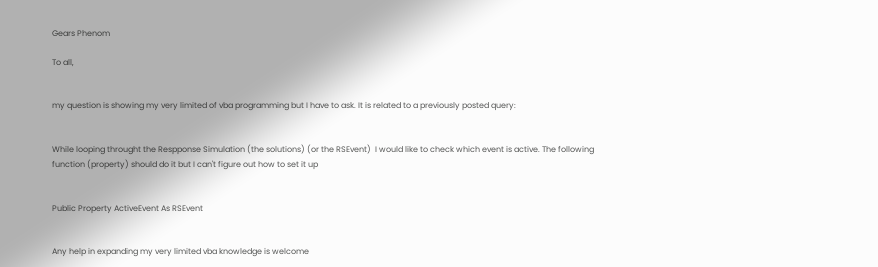Gears Phenom

To all,


my question is showing my very limited of vba programming but I have to ask. It is related to a previously posted query:


While looping throught the Respponse Simulation (the solutions) (or the RSEvent)  I would like to check which event is active. The following function (property) should do it but I can't figure out how to set it up


Public Property ActiveEvent As RSEvent


Any help in expanding my very limited vba knowledge is welcome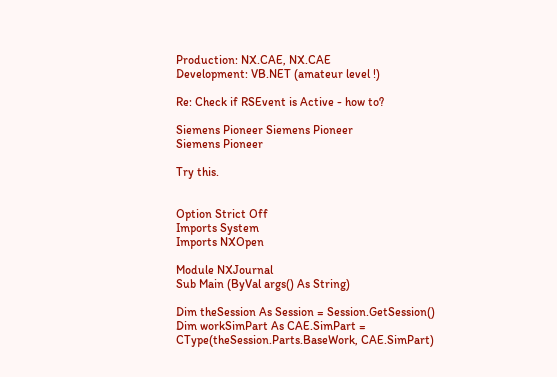Production: NX.CAE, NX.CAE
Development: VB.NET (amateur level !)

Re: Check if RSEvent is Active - how to?

Siemens Pioneer Siemens Pioneer
Siemens Pioneer

Try this.


Option Strict Off
Imports System
Imports NXOpen

Module NXJournal
Sub Main (ByVal args() As String)

Dim theSession As Session = Session.GetSession()
Dim workSimPart As CAE.SimPart = CType(theSession.Parts.BaseWork, CAE.SimPart)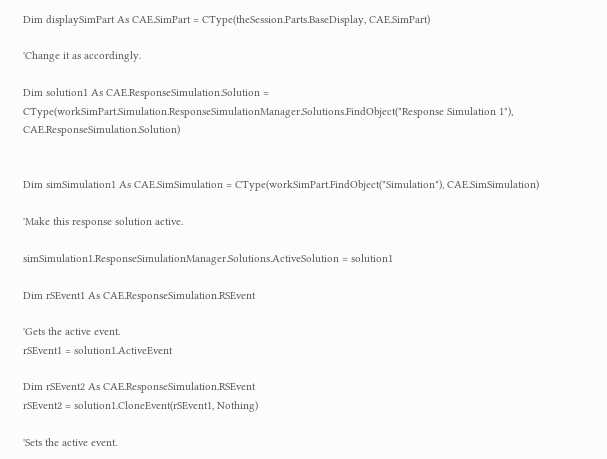Dim displaySimPart As CAE.SimPart = CType(theSession.Parts.BaseDisplay, CAE.SimPart)

'Change it as accordingly.

Dim solution1 As CAE.ResponseSimulation.Solution = CType(workSimPart.Simulation.ResponseSimulationManager.Solutions.FindObject("Response Simulation 1"), CAE.ResponseSimulation.Solution)


Dim simSimulation1 As CAE.SimSimulation = CType(workSimPart.FindObject("Simulation"), CAE.SimSimulation)

'Make this response solution active.

simSimulation1.ResponseSimulationManager.Solutions.ActiveSolution = solution1

Dim rSEvent1 As CAE.ResponseSimulation.RSEvent

'Gets the active event.
rSEvent1 = solution1.ActiveEvent

Dim rSEvent2 As CAE.ResponseSimulation.RSEvent
rSEvent2 = solution1.CloneEvent(rSEvent1, Nothing)

'Sets the active event.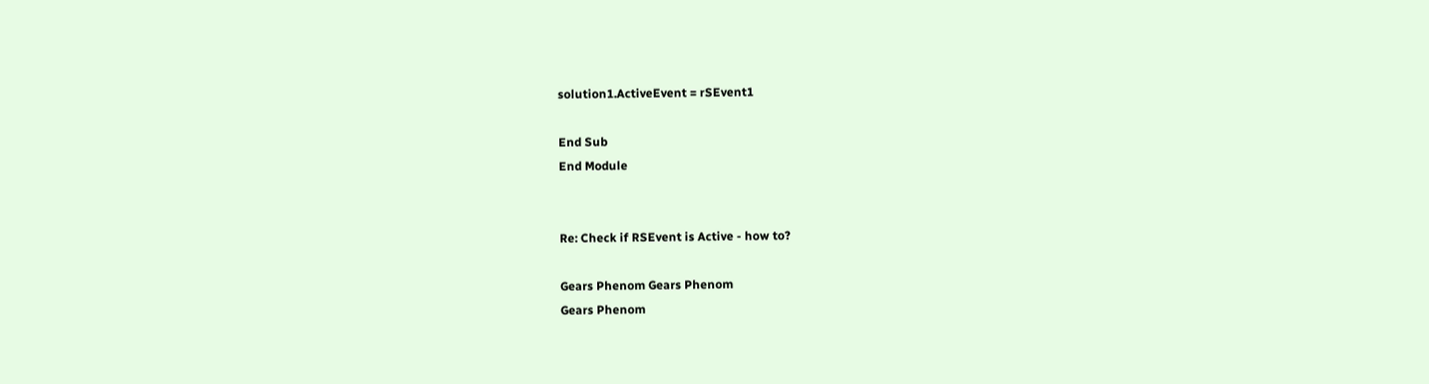solution1.ActiveEvent = rSEvent1

End Sub
End Module


Re: Check if RSEvent is Active - how to?

Gears Phenom Gears Phenom
Gears Phenom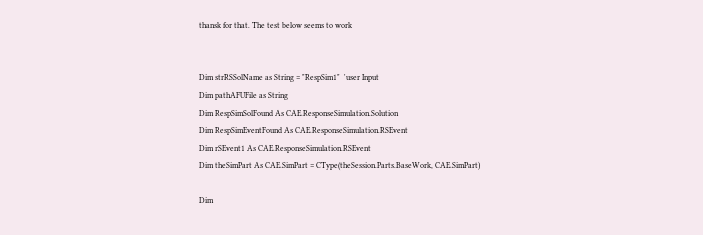thansk for that. The test below seems to work


Dim strRSSolName as String = "RespSim1"  'user Input
Dim pathAFUFile as String
Dim RespSimSolFound As CAE.ResponseSimulation.Solution
Dim RespSimEventFound As CAE.ResponseSimulation.RSEvent
Dim rSEvent1 As CAE.ResponseSimulation.RSEvent
Dim theSimPart As CAE.SimPart = CType(theSession.Parts.BaseWork, CAE.SimPart)

Dim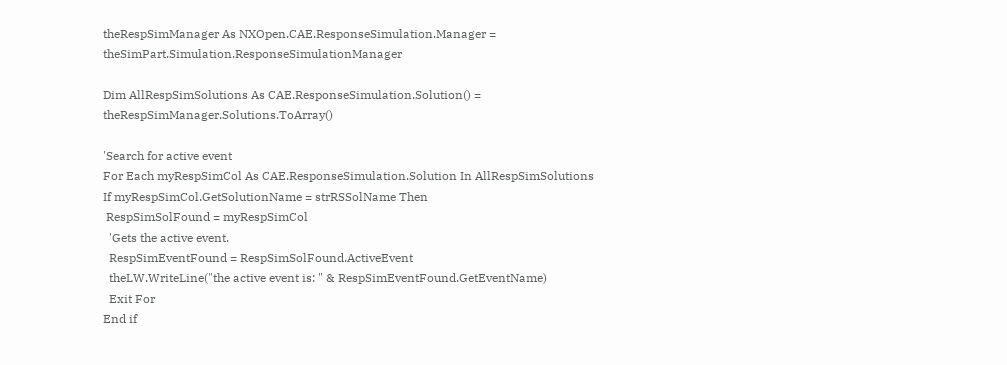theRespSimManager As NXOpen.CAE.ResponseSimulation.Manager = theSimPart.Simulation.ResponseSimulationManager

Dim AllRespSimSolutions As CAE.ResponseSimulation.Solution() = theRespSimManager.Solutions.ToArray()

'Search for active event
For Each myRespSimCol As CAE.ResponseSimulation.Solution In AllRespSimSolutions
If myRespSimCol.GetSolutionName = strRSSolName Then
 RespSimSolFound = myRespSimCol
  'Gets the active event.
  RespSimEventFound = RespSimSolFound.ActiveEvent
  theLW.WriteLine("the active event is: " & RespSimEventFound.GetEventName)
  Exit For
End if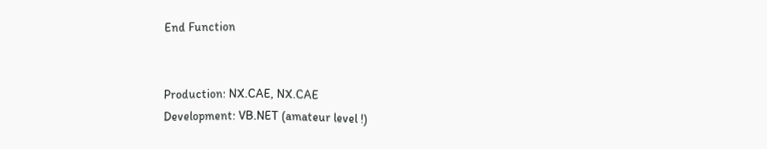End Function


Production: NX.CAE, NX.CAE
Development: VB.NET (amateur level !)